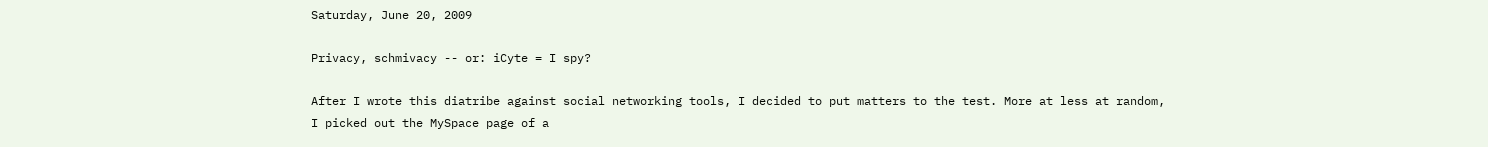Saturday, June 20, 2009

Privacy, schmivacy -- or: iCyte = I spy?

After I wrote this diatribe against social networking tools, I decided to put matters to the test. More at less at random, I picked out the MySpace page of a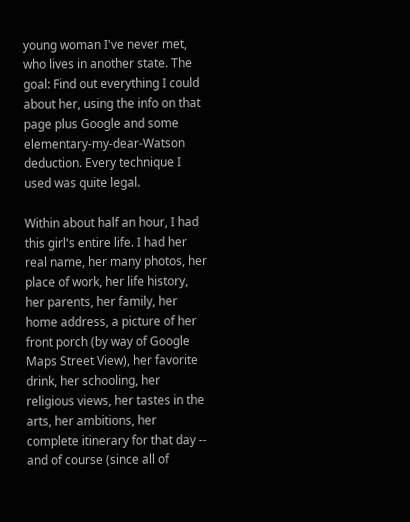young woman I've never met, who lives in another state. The goal: Find out everything I could about her, using the info on that page plus Google and some elementary-my-dear-Watson deduction. Every technique I used was quite legal.

Within about half an hour, I had this girl's entire life. I had her real name, her many photos, her place of work, her life history, her parents, her family, her home address, a picture of her front porch (by way of Google Maps Street View), her favorite drink, her schooling, her religious views, her tastes in the arts, her ambitions, her complete itinerary for that day -- and of course (since all of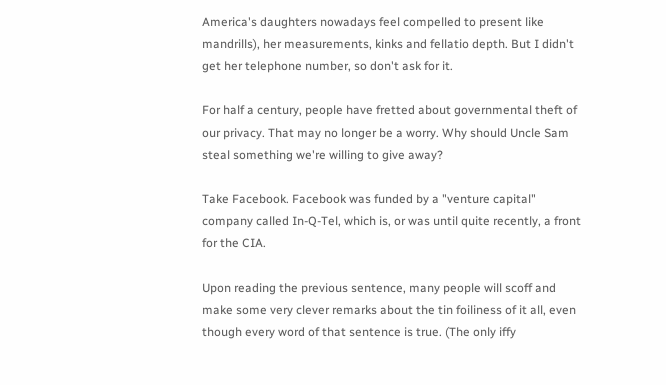America's daughters nowadays feel compelled to present like mandrills), her measurements, kinks and fellatio depth. But I didn't get her telephone number, so don't ask for it.

For half a century, people have fretted about governmental theft of our privacy. That may no longer be a worry. Why should Uncle Sam steal something we're willing to give away?

Take Facebook. Facebook was funded by a "venture capital" company called In-Q-Tel, which is, or was until quite recently, a front for the CIA.

Upon reading the previous sentence, many people will scoff and make some very clever remarks about the tin foiliness of it all, even though every word of that sentence is true. (The only iffy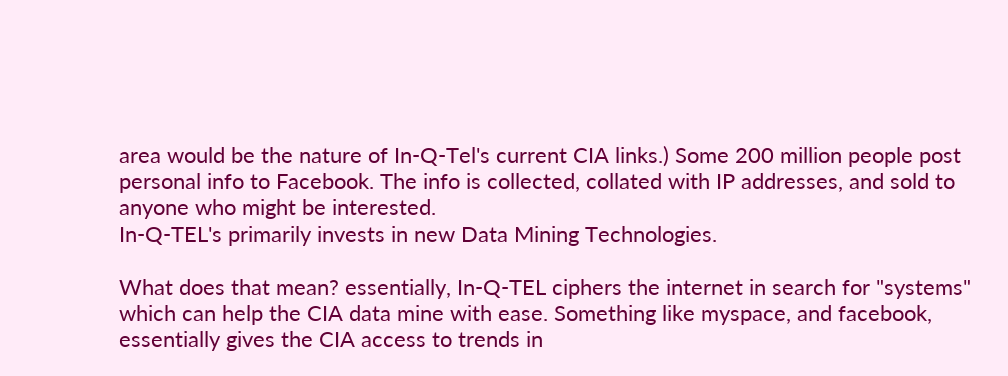area would be the nature of In-Q-Tel's current CIA links.) Some 200 million people post personal info to Facebook. The info is collected, collated with IP addresses, and sold to anyone who might be interested.
In-Q-TEL's primarily invests in new Data Mining Technologies.

What does that mean? essentially, In-Q-TEL ciphers the internet in search for "systems" which can help the CIA data mine with ease. Something like myspace, and facebook, essentially gives the CIA access to trends in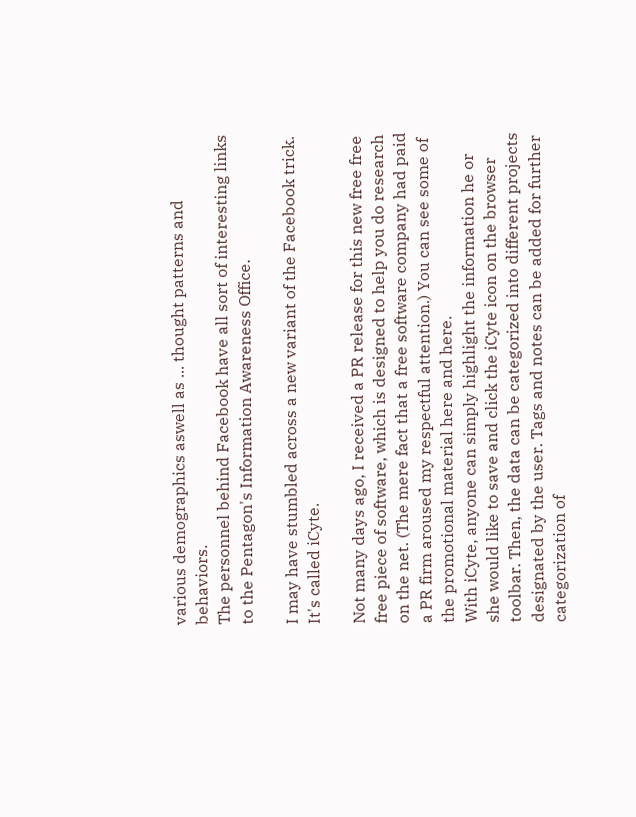various demographics aswell as ... thought patterns and behaviors.
The personnel behind Facebook have all sort of interesting links to the Pentagon's Information Awareness Office.

I may have stumbled across a new variant of the Facebook trick. It's called iCyte.

Not many days ago, I received a PR release for this new free free free piece of software, which is designed to help you do research on the net. (The mere fact that a free software company had paid a PR firm aroused my respectful attention.) You can see some of the promotional material here and here.
With iCyte, anyone can simply highlight the information he or she would like to save and click the iCyte icon on the browser toolbar. Then, the data can be categorized into different projects designated by the user. Tags and notes can be added for further categorization of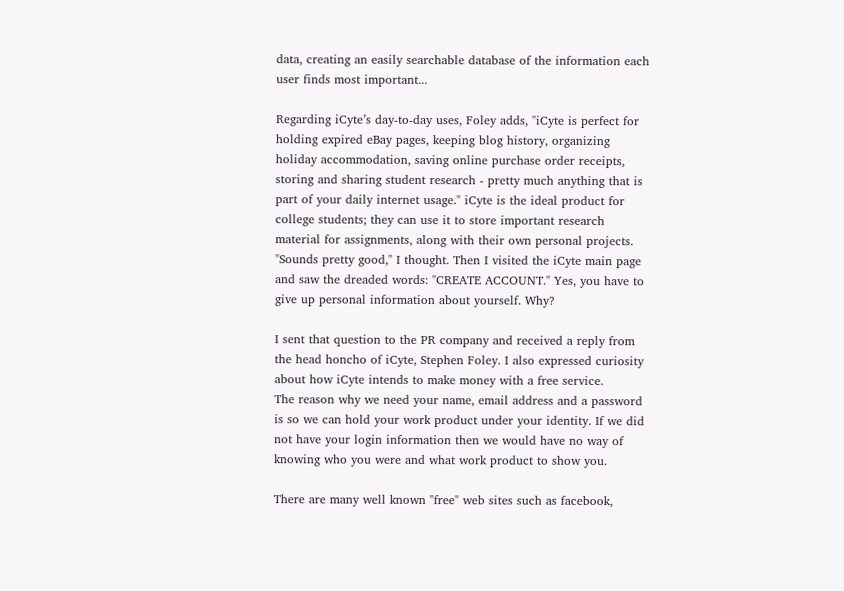data, creating an easily searchable database of the information each user finds most important...

Regarding iCyte’s day-to-day uses, Foley adds, "iCyte is perfect for holding expired eBay pages, keeping blog history, organizing holiday accommodation, saving online purchase order receipts, storing and sharing student research - pretty much anything that is part of your daily internet usage." iCyte is the ideal product for college students; they can use it to store important research material for assignments, along with their own personal projects.
"Sounds pretty good," I thought. Then I visited the iCyte main page and saw the dreaded words: "CREATE ACCOUNT." Yes, you have to give up personal information about yourself. Why?

I sent that question to the PR company and received a reply from the head honcho of iCyte, Stephen Foley. I also expressed curiosity about how iCyte intends to make money with a free service.
The reason why we need your name, email address and a password is so we can hold your work product under your identity. If we did not have your login information then we would have no way of knowing who you were and what work product to show you.

There are many well known "free" web sites such as facebook,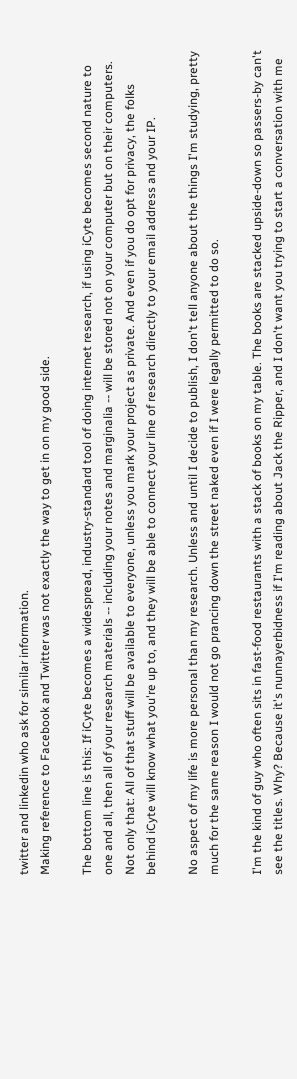twitter and linkedin who ask for similar information.
Making reference to Facebook and Twitter was not exactly the way to get in on my good side.

The bottom line is this: If iCyte becomes a widespread, industry-standard tool of doing internet research, if using iCyte becomes second nature to one and all, then all of your research materials -- including your notes and marginalia -- will be stored not on your computer but on their computers. Not only that: All of that stuff will be available to everyone, unless you mark your project as private. And even if you do opt for privacy, the folks behind iCyte will know what you're up to, and they will be able to connect your line of research directly to your email address and your IP.

No aspect of my life is more personal than my research. Unless and until I decide to publish, I don't tell anyone about the things I'm studying, pretty much for the same reason I would not go prancing down the street naked even if I were legally permitted to do so.

I'm the kind of guy who often sits in fast-food restaurants with a stack of books on my table. The books are stacked upside-down so passers-by can't see the titles. Why? Because it's nunnayerbidness if I'm reading about Jack the Ripper, and I don't want you trying to start a conversation with me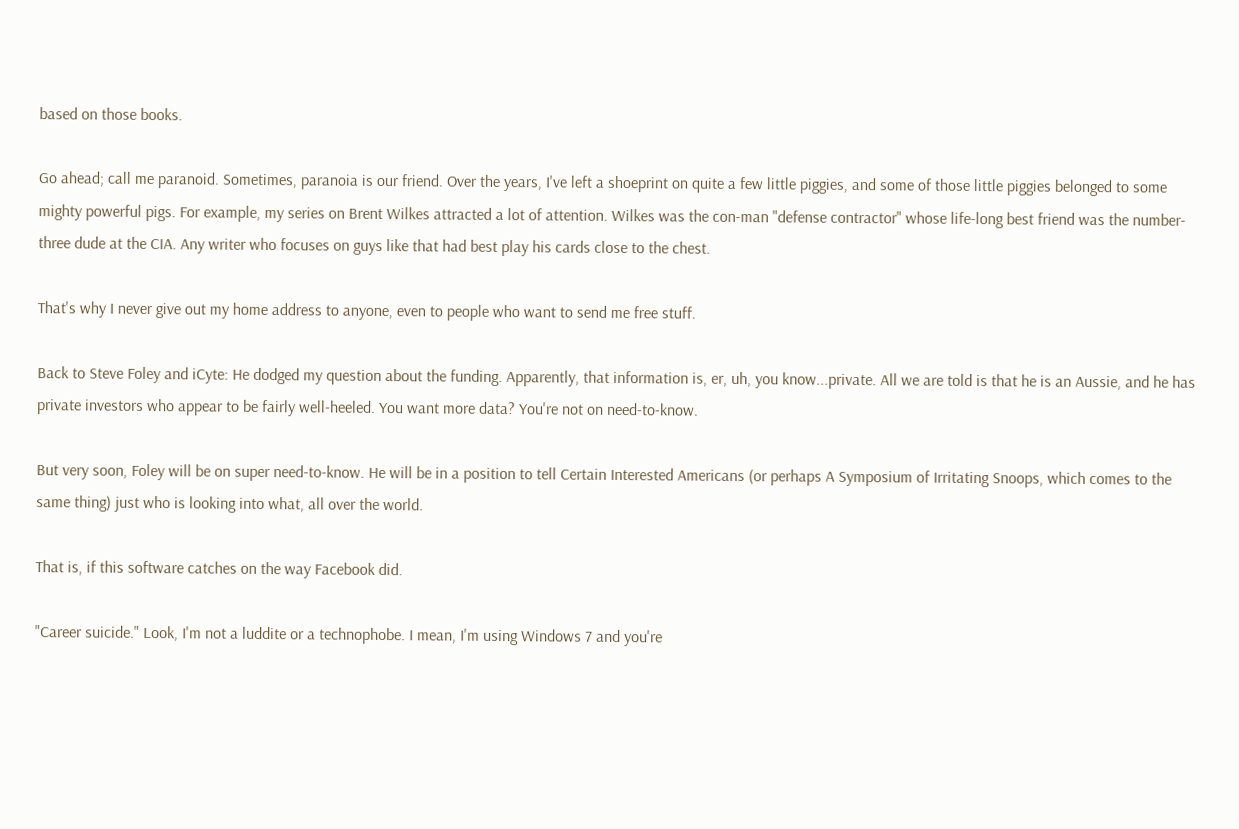based on those books.

Go ahead; call me paranoid. Sometimes, paranoia is our friend. Over the years, I've left a shoeprint on quite a few little piggies, and some of those little piggies belonged to some mighty powerful pigs. For example, my series on Brent Wilkes attracted a lot of attention. Wilkes was the con-man "defense contractor" whose life-long best friend was the number-three dude at the CIA. Any writer who focuses on guys like that had best play his cards close to the chest.

That's why I never give out my home address to anyone, even to people who want to send me free stuff.

Back to Steve Foley and iCyte: He dodged my question about the funding. Apparently, that information is, er, uh, you know...private. All we are told is that he is an Aussie, and he has private investors who appear to be fairly well-heeled. You want more data? You're not on need-to-know.

But very soon, Foley will be on super need-to-know. He will be in a position to tell Certain Interested Americans (or perhaps A Symposium of Irritating Snoops, which comes to the same thing) just who is looking into what, all over the world.

That is, if this software catches on the way Facebook did.

"Career suicide." Look, I'm not a luddite or a technophobe. I mean, I'm using Windows 7 and you're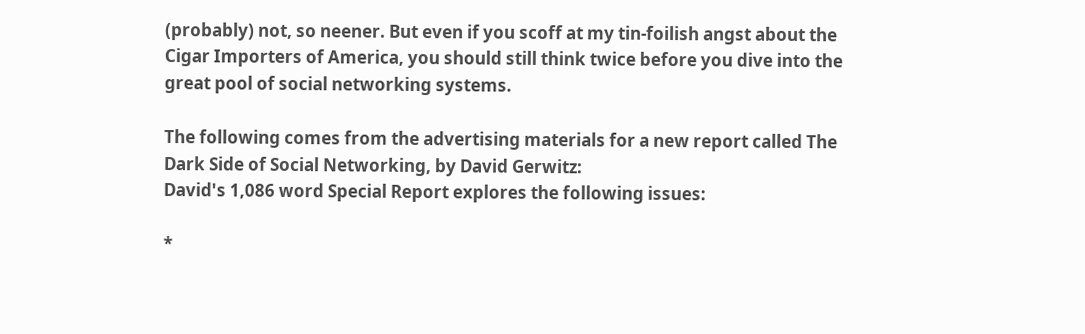(probably) not, so neener. But even if you scoff at my tin-foilish angst about the Cigar Importers of America, you should still think twice before you dive into the great pool of social networking systems.

The following comes from the advertising materials for a new report called The Dark Side of Social Networking, by David Gerwitz:
David's 1,086 word Special Report explores the following issues:

*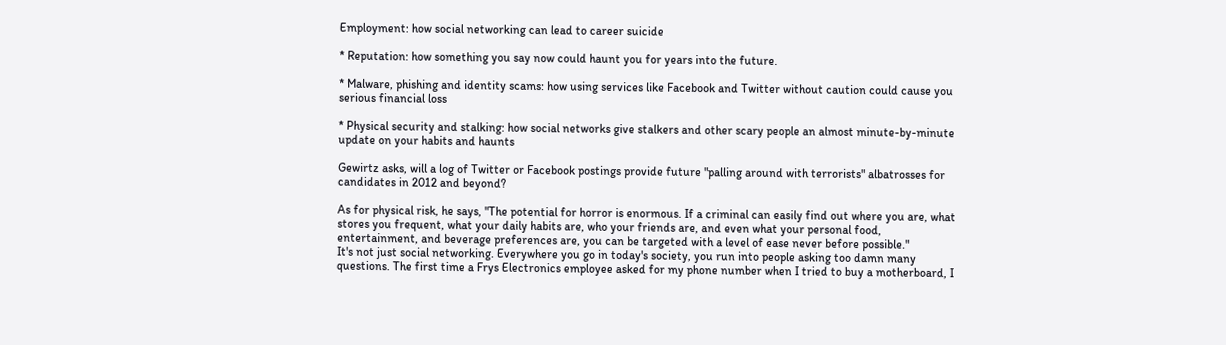Employment: how social networking can lead to career suicide

* Reputation: how something you say now could haunt you for years into the future.

* Malware, phishing and identity scams: how using services like Facebook and Twitter without caution could cause you serious financial loss

* Physical security and stalking: how social networks give stalkers and other scary people an almost minute-by-minute update on your habits and haunts

Gewirtz asks, will a log of Twitter or Facebook postings provide future "palling around with terrorists" albatrosses for candidates in 2012 and beyond?

As for physical risk, he says, "The potential for horror is enormous. If a criminal can easily find out where you are, what stores you frequent, what your daily habits are, who your friends are, and even what your personal food, entertainment, and beverage preferences are, you can be targeted with a level of ease never before possible."
It's not just social networking. Everywhere you go in today's society, you run into people asking too damn many questions. The first time a Frys Electronics employee asked for my phone number when I tried to buy a motherboard, I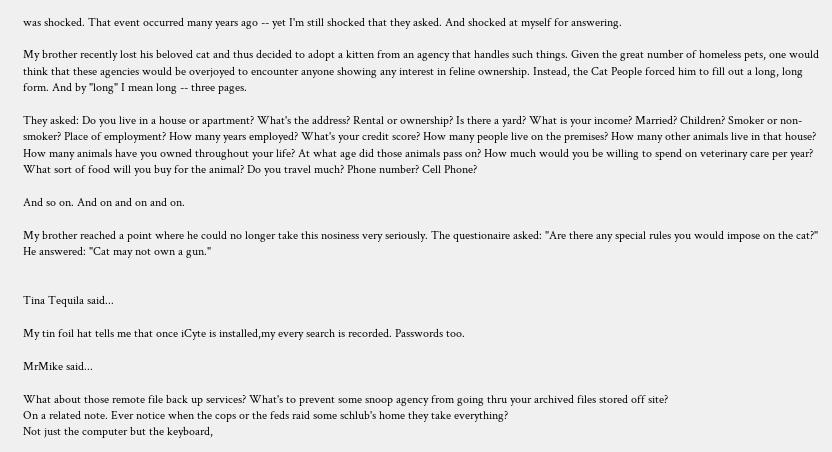was shocked. That event occurred many years ago -- yet I'm still shocked that they asked. And shocked at myself for answering.

My brother recently lost his beloved cat and thus decided to adopt a kitten from an agency that handles such things. Given the great number of homeless pets, one would think that these agencies would be overjoyed to encounter anyone showing any interest in feline ownership. Instead, the Cat People forced him to fill out a long, long form. And by "long" I mean long -- three pages.

They asked: Do you live in a house or apartment? What's the address? Rental or ownership? Is there a yard? What is your income? Married? Children? Smoker or non-smoker? Place of employment? How many years employed? What's your credit score? How many people live on the premises? How many other animals live in that house? How many animals have you owned throughout your life? At what age did those animals pass on? How much would you be willing to spend on veterinary care per year? What sort of food will you buy for the animal? Do you travel much? Phone number? Cell Phone?

And so on. And on and on and on.

My brother reached a point where he could no longer take this nosiness very seriously. The questionaire asked: "Are there any special rules you would impose on the cat?" He answered: "Cat may not own a gun."


Tina Tequila said...

My tin foil hat tells me that once iCyte is installed,my every search is recorded. Passwords too.

MrMike said...

What about those remote file back up services? What's to prevent some snoop agency from going thru your archived files stored off site?
On a related note. Ever notice when the cops or the feds raid some schlub's home they take everything?
Not just the computer but the keyboard,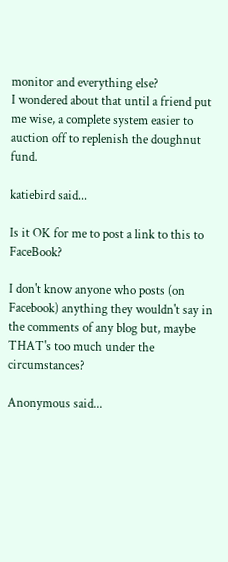monitor and everything else?
I wondered about that until a friend put me wise, a complete system easier to auction off to replenish the doughnut fund.

katiebird said...

Is it OK for me to post a link to this to FaceBook?

I don't know anyone who posts (on Facebook) anything they wouldn't say in the comments of any blog but, maybe THAT's too much under the circumstances?

Anonymous said...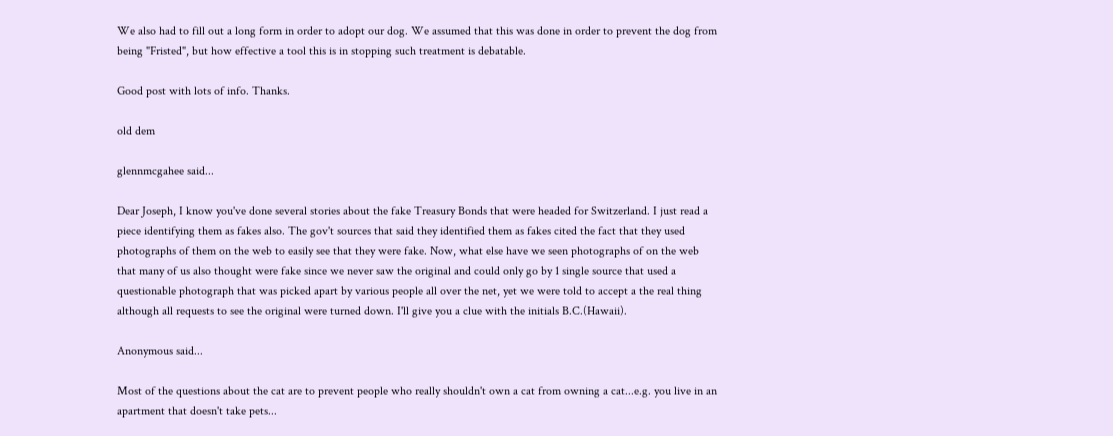We also had to fill out a long form in order to adopt our dog. We assumed that this was done in order to prevent the dog from being "Fristed", but how effective a tool this is in stopping such treatment is debatable.

Good post with lots of info. Thanks.

old dem

glennmcgahee said...

Dear Joseph, I know you've done several stories about the fake Treasury Bonds that were headed for Switzerland. I just read a piece identifying them as fakes also. The gov't sources that said they identified them as fakes cited the fact that they used photographs of them on the web to easily see that they were fake. Now, what else have we seen photographs of on the web that many of us also thought were fake since we never saw the original and could only go by 1 single source that used a questionable photograph that was picked apart by various people all over the net, yet we were told to accept a the real thing although all requests to see the original were turned down. I'll give you a clue with the initials B.C.(Hawaii).

Anonymous said...

Most of the questions about the cat are to prevent people who really shouldn't own a cat from owning a cat...e.g. you live in an apartment that doesn't take pets...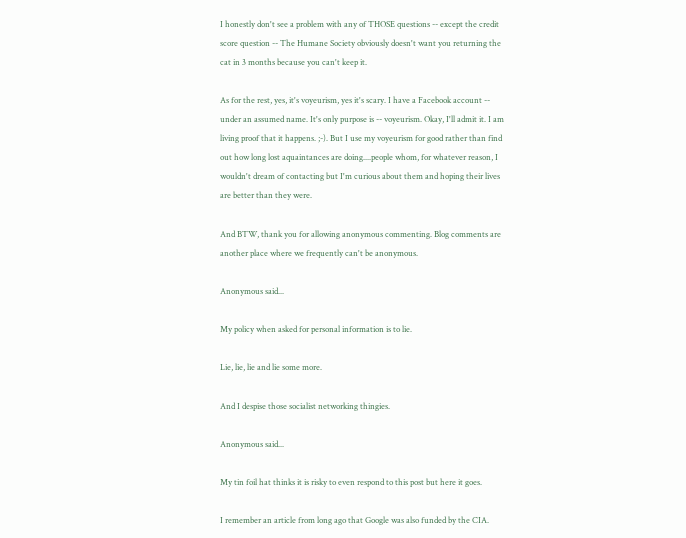I honestly don't see a problem with any of THOSE questions -- except the credit score question -- The Humane Society obviously doesn't want you returning the cat in 3 months because you can't keep it.

As for the rest, yes, it's voyeurism, yes it's scary. I have a Facebook account -- under an assumed name. It's only purpose is -- voyeurism. Okay, I'll admit it. I am living proof that it happens. ;-). But I use my voyeurism for good rather than find out how long lost aquaintances are doing....people whom, for whatever reason, I wouldn't dream of contacting but I'm curious about them and hoping their lives are better than they were.

And BTW, thank you for allowing anonymous commenting. Blog comments are another place where we frequently can't be anonymous.

Anonymous said...

My policy when asked for personal information is to lie.

Lie, lie, lie and lie some more.

And I despise those socialist networking thingies.

Anonymous said...

My tin foil hat thinks it is risky to even respond to this post but here it goes.

I remember an article from long ago that Google was also funded by the CIA.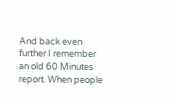And back even further I remember an old 60 Minutes report. When people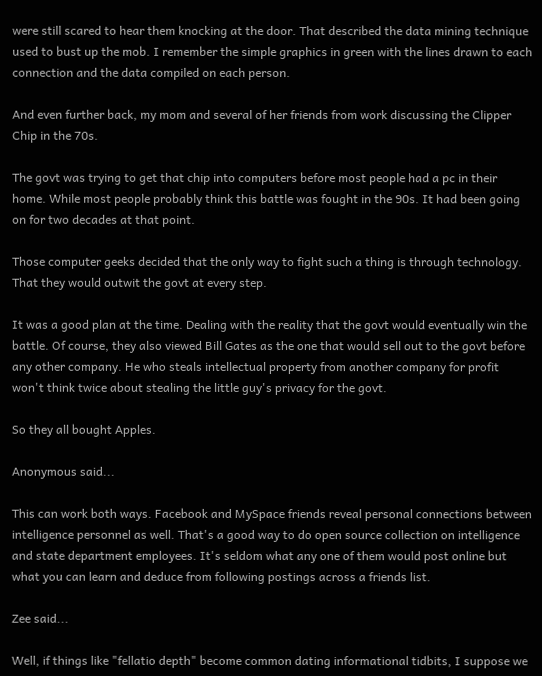were still scared to hear them knocking at the door. That described the data mining technique used to bust up the mob. I remember the simple graphics in green with the lines drawn to each connection and the data compiled on each person.

And even further back, my mom and several of her friends from work discussing the Clipper Chip in the 70s.

The govt was trying to get that chip into computers before most people had a pc in their home. While most people probably think this battle was fought in the 90s. It had been going on for two decades at that point.

Those computer geeks decided that the only way to fight such a thing is through technology. That they would outwit the govt at every step.

It was a good plan at the time. Dealing with the reality that the govt would eventually win the battle. Of course, they also viewed Bill Gates as the one that would sell out to the govt before any other company. He who steals intellectual property from another company for profit won't think twice about stealing the little guy's privacy for the govt.

So they all bought Apples.

Anonymous said...

This can work both ways. Facebook and MySpace friends reveal personal connections between intelligence personnel as well. That's a good way to do open source collection on intelligence and state department employees. It's seldom what any one of them would post online but what you can learn and deduce from following postings across a friends list.

Zee said...

Well, if things like "fellatio depth" become common dating informational tidbits, I suppose we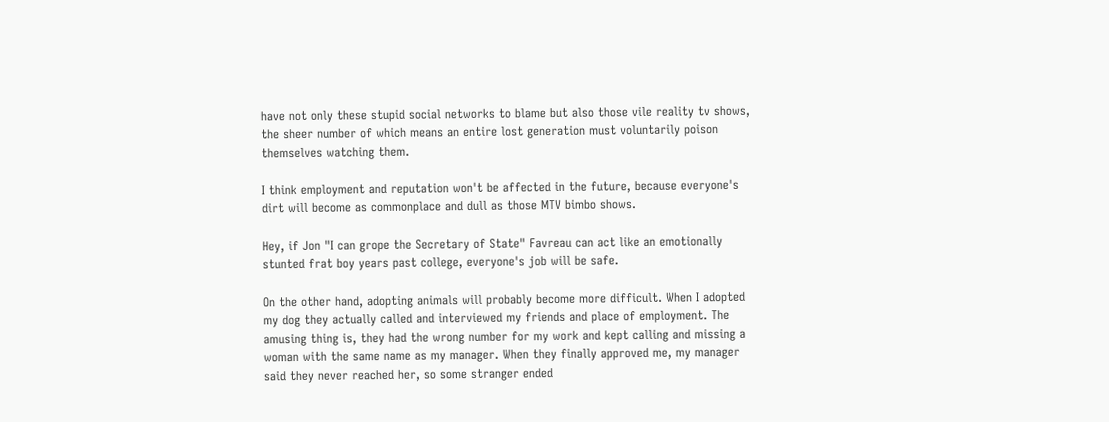have not only these stupid social networks to blame but also those vile reality tv shows, the sheer number of which means an entire lost generation must voluntarily poison themselves watching them.

I think employment and reputation won't be affected in the future, because everyone's dirt will become as commonplace and dull as those MTV bimbo shows.

Hey, if Jon "I can grope the Secretary of State" Favreau can act like an emotionally stunted frat boy years past college, everyone's job will be safe.

On the other hand, adopting animals will probably become more difficult. When I adopted my dog they actually called and interviewed my friends and place of employment. The amusing thing is, they had the wrong number for my work and kept calling and missing a woman with the same name as my manager. When they finally approved me, my manager said they never reached her, so some stranger ended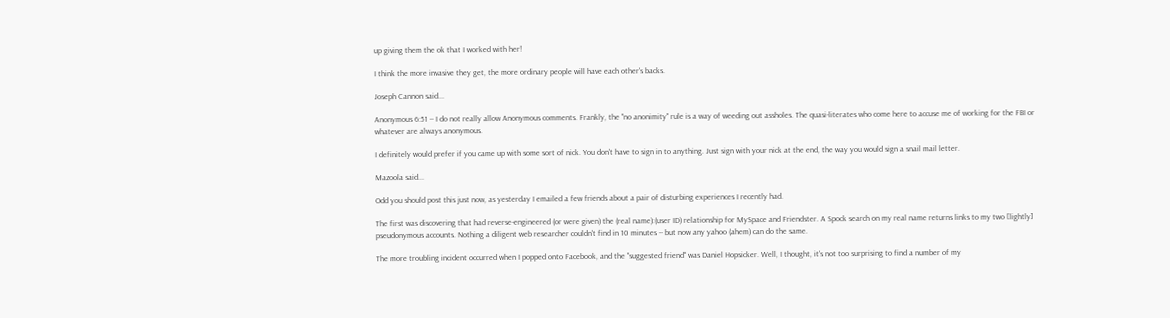up giving them the ok that I worked with her!

I think the more invasive they get, the more ordinary people will have each other's backs.

Joseph Cannon said...

Anonymous 6:51 -- I do not really allow Anonymous comments. Frankly, the "no anonimity" rule is a way of weeding out assholes. The quasi-literates who come here to accuse me of working for the FBI or whatever are always anonymous.

I definitely would prefer if you came up with some sort of nick. You don't have to sign in to anything. Just sign with your nick at the end, the way you would sign a snail mail letter.

Mazoola said...

Odd you should post this just now, as yesterday I emailed a few friends about a pair of disturbing experiences I recently had.

The first was discovering that had reverse-engineered (or were given) the (real name):(user ID) relationship for MySpace and Friendster. A Spock search on my real name returns links to my two [lightly] pseudonymous accounts. Nothing a diligent web researcher couldn't find in 10 minutes -- but now any yahoo (ahem) can do the same.

The more troubling incident occurred when I popped onto Facebook, and the "suggested friend" was Daniel Hopsicker. Well, I thought, it's not too surprising to find a number of my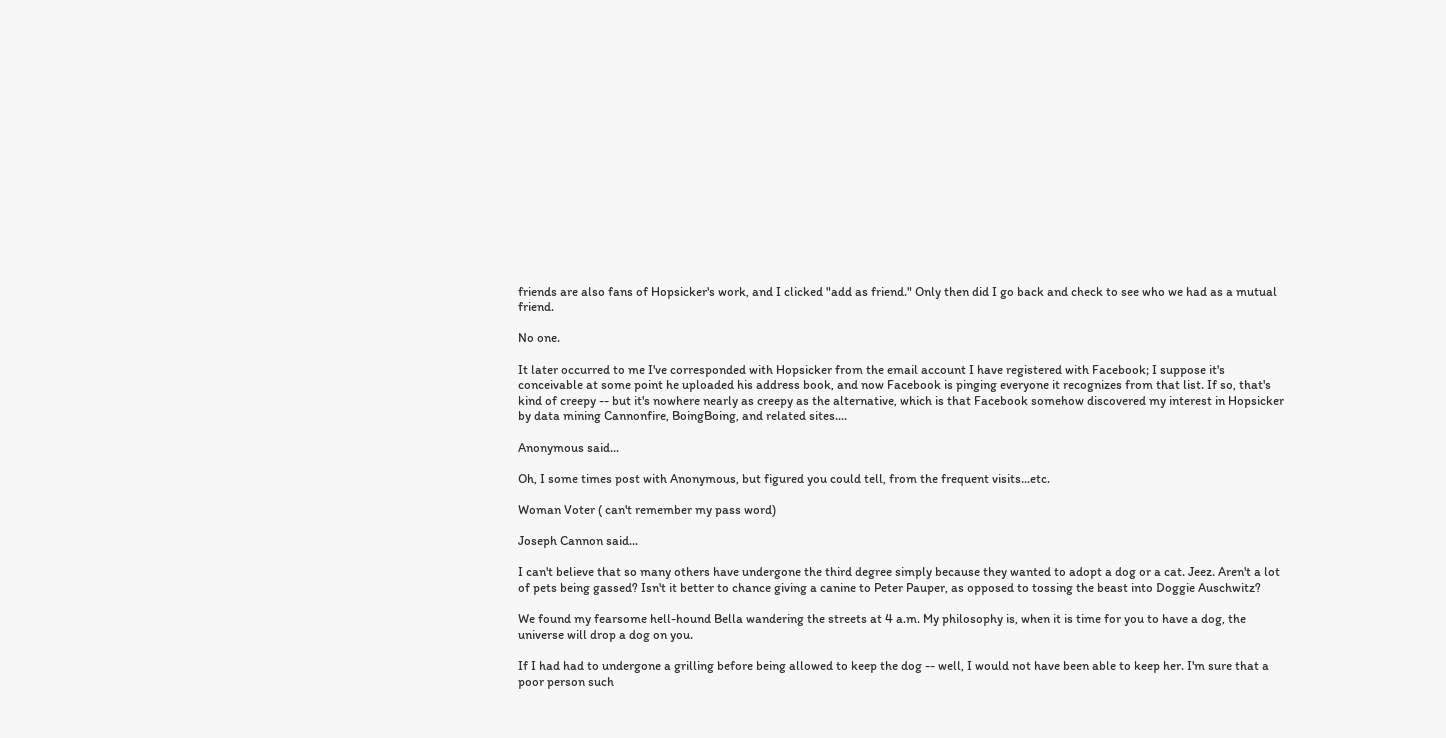friends are also fans of Hopsicker's work, and I clicked "add as friend." Only then did I go back and check to see who we had as a mutual friend.

No one.

It later occurred to me I've corresponded with Hopsicker from the email account I have registered with Facebook; I suppose it's conceivable at some point he uploaded his address book, and now Facebook is pinging everyone it recognizes from that list. If so, that's kind of creepy -- but it's nowhere nearly as creepy as the alternative, which is that Facebook somehow discovered my interest in Hopsicker by data mining Cannonfire, BoingBoing, and related sites....

Anonymous said...

Oh, I some times post with Anonymous, but figured you could tell, from the frequent visits...etc.

Woman Voter ( can't remember my pass word)

Joseph Cannon said...

I can't believe that so many others have undergone the third degree simply because they wanted to adopt a dog or a cat. Jeez. Aren't a lot of pets being gassed? Isn't it better to chance giving a canine to Peter Pauper, as opposed to tossing the beast into Doggie Auschwitz?

We found my fearsome hell-hound Bella wandering the streets at 4 a.m. My philosophy is, when it is time for you to have a dog, the universe will drop a dog on you.

If I had had to undergone a grilling before being allowed to keep the dog -- well, I would not have been able to keep her. I'm sure that a poor person such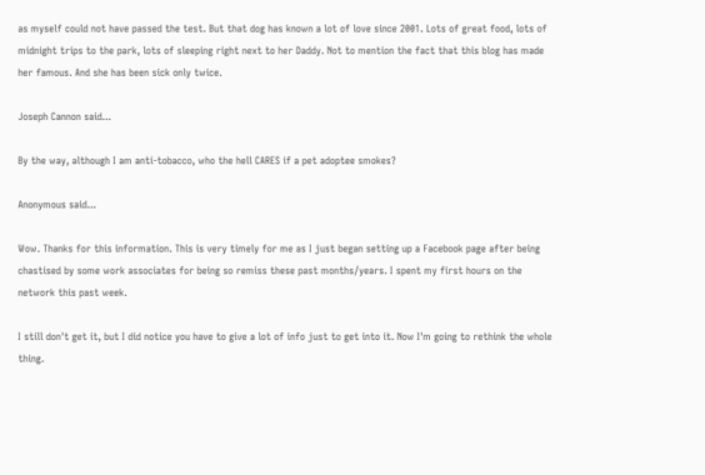as myself could not have passed the test. But that dog has known a lot of love since 2001. Lots of great food, lots of midnight trips to the park, lots of sleeping right next to her Daddy. Not to mention the fact that this blog has made her famous. And she has been sick only twice.

Joseph Cannon said...

By the way, although I am anti-tobacco, who the hell CARES if a pet adoptee smokes?

Anonymous said...

Wow. Thanks for this information. This is very timely for me as I just began setting up a Facebook page after being chastised by some work associates for being so remiss these past months/years. I spent my first hours on the network this past week.

I still don't get it, but I did notice you have to give a lot of info just to get into it. Now I'm going to rethink the whole thing.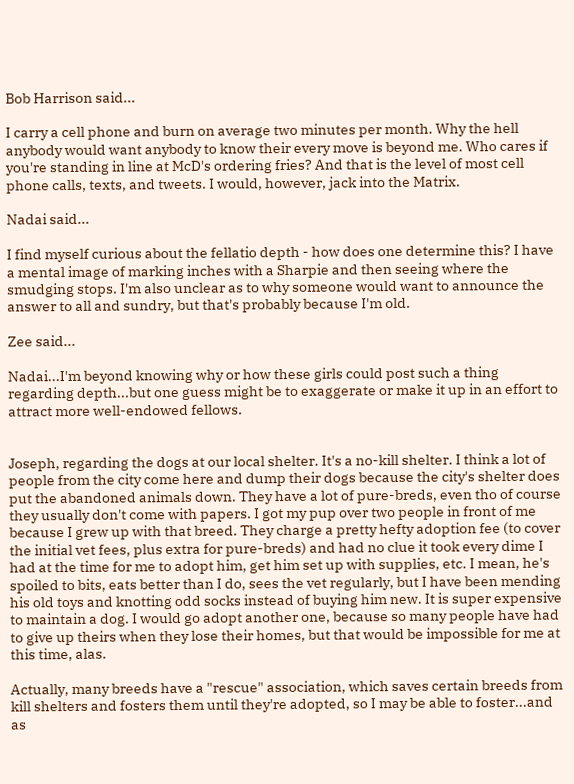Bob Harrison said...

I carry a cell phone and burn on average two minutes per month. Why the hell anybody would want anybody to know their every move is beyond me. Who cares if you're standing in line at McD's ordering fries? And that is the level of most cell phone calls, texts, and tweets. I would, however, jack into the Matrix.

Nadai said...

I find myself curious about the fellatio depth - how does one determine this? I have a mental image of marking inches with a Sharpie and then seeing where the smudging stops. I'm also unclear as to why someone would want to announce the answer to all and sundry, but that's probably because I'm old.

Zee said...

Nadai...I'm beyond knowing why or how these girls could post such a thing regarding depth...but one guess might be to exaggerate or make it up in an effort to attract more well-endowed fellows.


Joseph, regarding the dogs at our local shelter. It's a no-kill shelter. I think a lot of people from the city come here and dump their dogs because the city's shelter does put the abandoned animals down. They have a lot of pure-breds, even tho of course they usually don't come with papers. I got my pup over two people in front of me because I grew up with that breed. They charge a pretty hefty adoption fee (to cover the initial vet fees, plus extra for pure-breds) and had no clue it took every dime I had at the time for me to adopt him, get him set up with supplies, etc. I mean, he's spoiled to bits, eats better than I do, sees the vet regularly, but I have been mending his old toys and knotting odd socks instead of buying him new. It is super expensive to maintain a dog. I would go adopt another one, because so many people have had to give up theirs when they lose their homes, but that would be impossible for me at this time, alas.

Actually, many breeds have a "rescue" association, which saves certain breeds from kill shelters and fosters them until they're adopted, so I may be able to foster...and as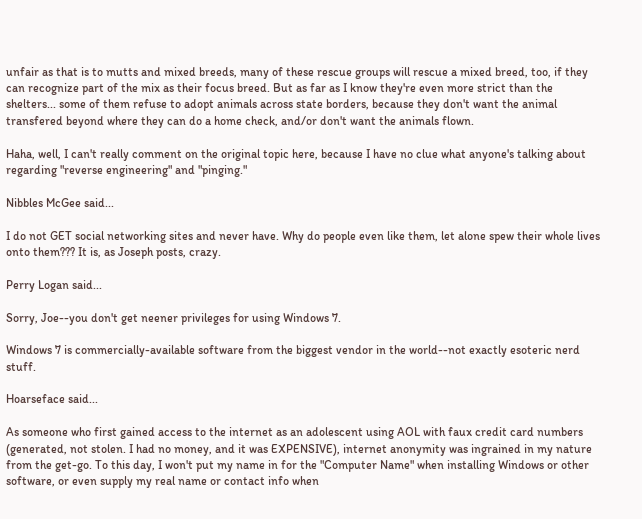unfair as that is to mutts and mixed breeds, many of these rescue groups will rescue a mixed breed, too, if they can recognize part of the mix as their focus breed. But as far as I know they're even more strict than the shelters... some of them refuse to adopt animals across state borders, because they don't want the animal transfered beyond where they can do a home check, and/or don't want the animals flown.

Haha, well, I can't really comment on the original topic here, because I have no clue what anyone's talking about regarding "reverse engineering" and "pinging."

Nibbles McGee said...

I do not GET social networking sites and never have. Why do people even like them, let alone spew their whole lives onto them??? It is, as Joseph posts, crazy.

Perry Logan said...

Sorry, Joe--you don't get neener privileges for using Windows 7.

Windows 7 is commercially-available software from the biggest vendor in the world--not exactly esoteric nerd stuff.

Hoarseface said...

As someone who first gained access to the internet as an adolescent using AOL with faux credit card numbers (generated, not stolen. I had no money, and it was EXPENSIVE), internet anonymity was ingrained in my nature from the get-go. To this day, I won't put my name in for the "Computer Name" when installing Windows or other software, or even supply my real name or contact info when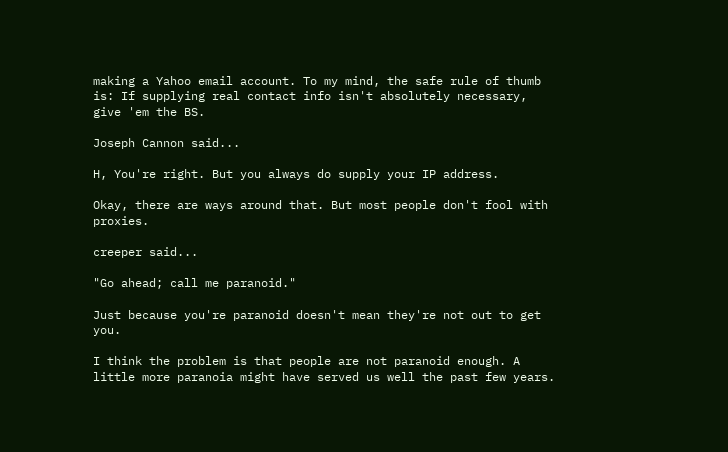making a Yahoo email account. To my mind, the safe rule of thumb is: If supplying real contact info isn't absolutely necessary, give 'em the BS.

Joseph Cannon said...

H, You're right. But you always do supply your IP address.

Okay, there are ways around that. But most people don't fool with proxies.

creeper said...

"Go ahead; call me paranoid."

Just because you're paranoid doesn't mean they're not out to get you.

I think the problem is that people are not paranoid enough. A little more paranoia might have served us well the past few years.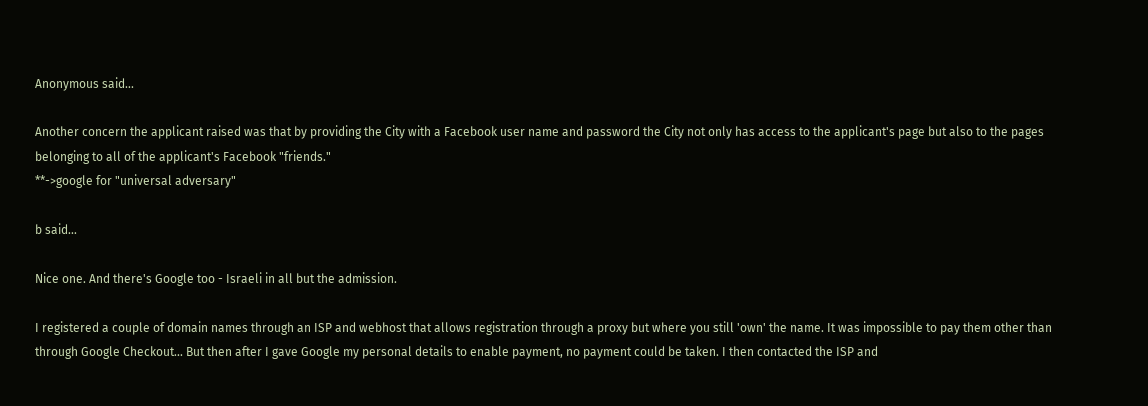Anonymous said...

Another concern the applicant raised was that by providing the City with a Facebook user name and password the City not only has access to the applicant's page but also to the pages belonging to all of the applicant's Facebook "friends."
**->google for "universal adversary"

b said...

Nice one. And there's Google too - Israeli in all but the admission.

I registered a couple of domain names through an ISP and webhost that allows registration through a proxy but where you still 'own' the name. It was impossible to pay them other than through Google Checkout... But then after I gave Google my personal details to enable payment, no payment could be taken. I then contacted the ISP and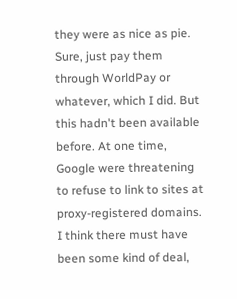they were as nice as pie. Sure, just pay them through WorldPay or whatever, which I did. But this hadn't been available before. At one time, Google were threatening to refuse to link to sites at proxy-registered domains. I think there must have been some kind of deal,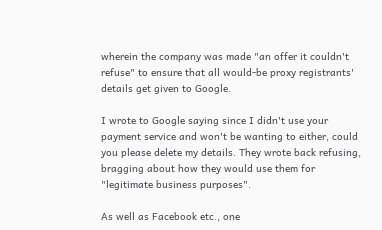wherein the company was made "an offer it couldn't refuse" to ensure that all would-be proxy registrants' details get given to Google.

I wrote to Google saying since I didn't use your payment service and won't be wanting to either, could you please delete my details. They wrote back refusing, bragging about how they would use them for "legitimate business purposes".

As well as Facebook etc., one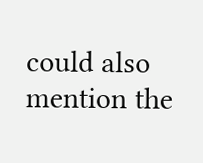could also mention the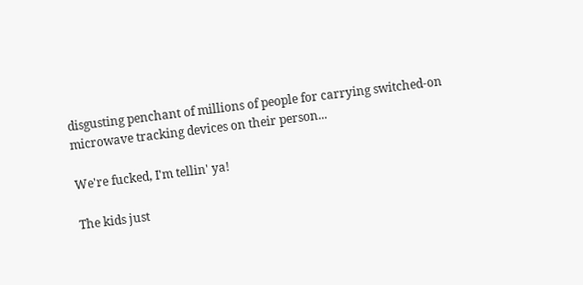disgusting penchant of millions of people for carrying switched-on microwave tracking devices on their person...

We're fucked, I'm tellin' ya!

The kids just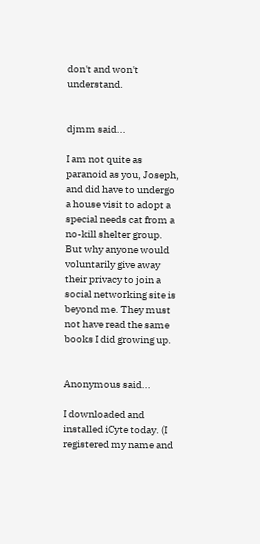don't and won't understand.


djmm said...

I am not quite as paranoid as you, Joseph, and did have to undergo a house visit to adopt a special needs cat from a no-kill shelter group. But why anyone would voluntarily give away their privacy to join a social networking site is beyond me. They must not have read the same books I did growing up.


Anonymous said...

I downloaded and installed iCyte today. (I registered my name and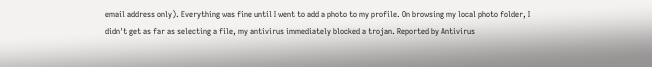email address only). Everything was fine until I went to add a photo to my profile. On browsing my local photo folder, I didn't get as far as selecting a file, my antivirus immediately blocked a trojan. Reported by Antivirus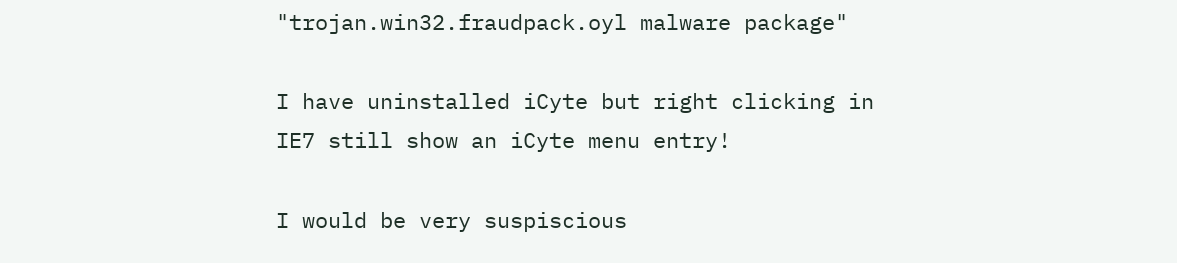"trojan.win32.fraudpack.oyl malware package"

I have uninstalled iCyte but right clicking in IE7 still show an iCyte menu entry!

I would be very suspiscious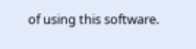of using this software.